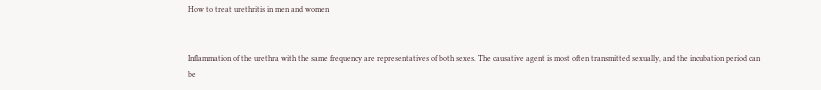How to treat urethritis in men and women


Inflammation of the urethra with the same frequency are representatives of both sexes. The causative agent is most often transmitted sexually, and the incubation period can be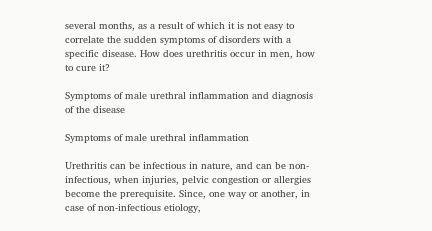several months, as a result of which it is not easy to correlate the sudden symptoms of disorders with a specific disease. How does urethritis occur in men, how to cure it?

Symptoms of male urethral inflammation and diagnosis of the disease

Symptoms of male urethral inflammation

Urethritis can be infectious in nature, and can be non-infectious, when injuries, pelvic congestion or allergies become the prerequisite. Since, one way or another, in case of non-infectious etiology,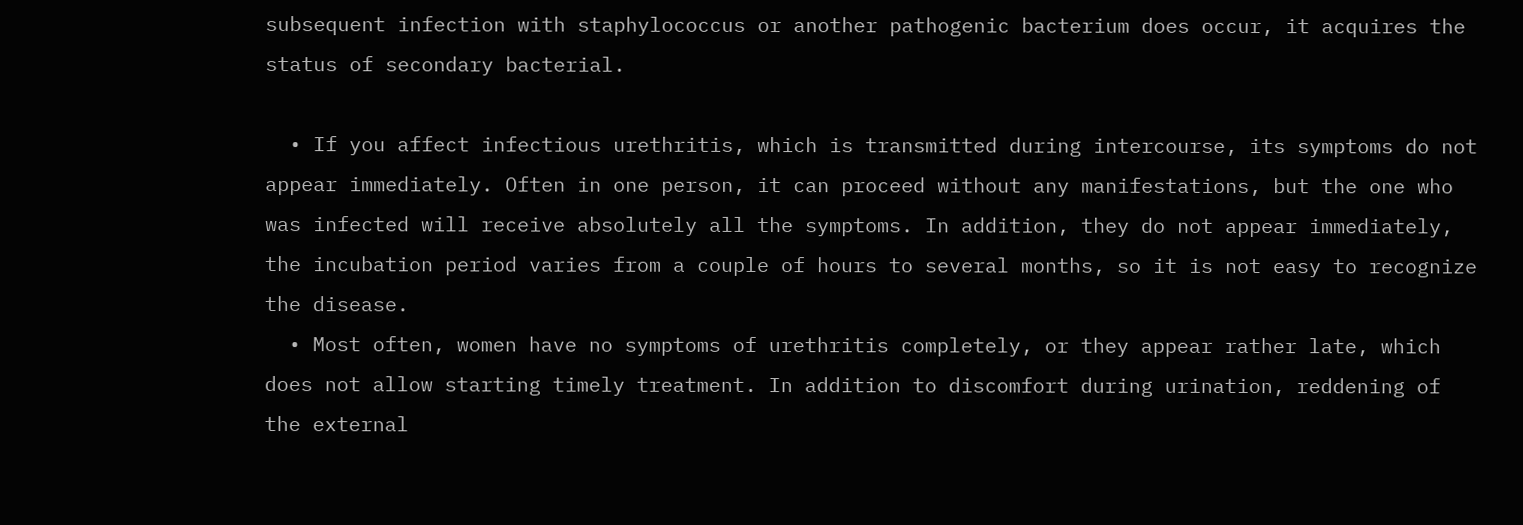subsequent infection with staphylococcus or another pathogenic bacterium does occur, it acquires the status of secondary bacterial.

  • If you affect infectious urethritis, which is transmitted during intercourse, its symptoms do not appear immediately. Often in one person, it can proceed without any manifestations, but the one who was infected will receive absolutely all the symptoms. In addition, they do not appear immediately, the incubation period varies from a couple of hours to several months, so it is not easy to recognize the disease.
  • Most often, women have no symptoms of urethritis completely, or they appear rather late, which does not allow starting timely treatment. In addition to discomfort during urination, reddening of the external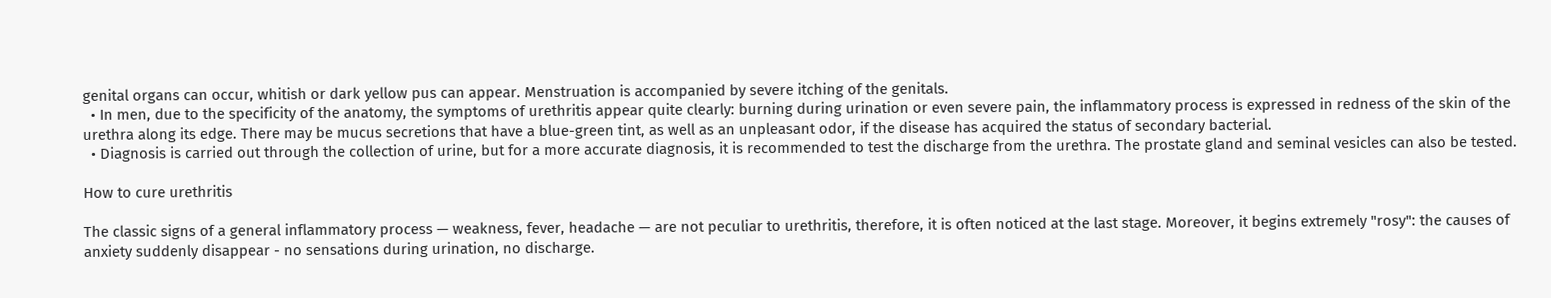genital organs can occur, whitish or dark yellow pus can appear. Menstruation is accompanied by severe itching of the genitals.
  • In men, due to the specificity of the anatomy, the symptoms of urethritis appear quite clearly: burning during urination or even severe pain, the inflammatory process is expressed in redness of the skin of the urethra along its edge. There may be mucus secretions that have a blue-green tint, as well as an unpleasant odor, if the disease has acquired the status of secondary bacterial.
  • Diagnosis is carried out through the collection of urine, but for a more accurate diagnosis, it is recommended to test the discharge from the urethra. The prostate gland and seminal vesicles can also be tested.

How to cure urethritis

The classic signs of a general inflammatory process — weakness, fever, headache — are not peculiar to urethritis, therefore, it is often noticed at the last stage. Moreover, it begins extremely "rosy": the causes of anxiety suddenly disappear - no sensations during urination, no discharge.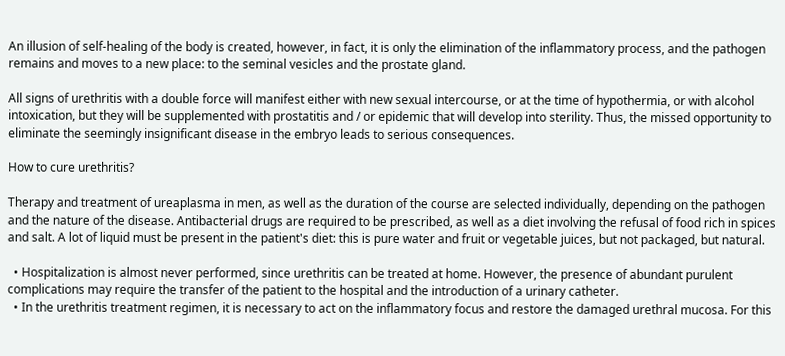An illusion of self-healing of the body is created, however, in fact, it is only the elimination of the inflammatory process, and the pathogen remains and moves to a new place: to the seminal vesicles and the prostate gland.

All signs of urethritis with a double force will manifest either with new sexual intercourse, or at the time of hypothermia, or with alcohol intoxication, but they will be supplemented with prostatitis and / or epidemic that will develop into sterility. Thus, the missed opportunity to eliminate the seemingly insignificant disease in the embryo leads to serious consequences.

How to cure urethritis?

Therapy and treatment of ureaplasma in men, as well as the duration of the course are selected individually, depending on the pathogen and the nature of the disease. Antibacterial drugs are required to be prescribed, as well as a diet involving the refusal of food rich in spices and salt. A lot of liquid must be present in the patient's diet: this is pure water and fruit or vegetable juices, but not packaged, but natural.

  • Hospitalization is almost never performed, since urethritis can be treated at home. However, the presence of abundant purulent complications may require the transfer of the patient to the hospital and the introduction of a urinary catheter.
  • In the urethritis treatment regimen, it is necessary to act on the inflammatory focus and restore the damaged urethral mucosa. For this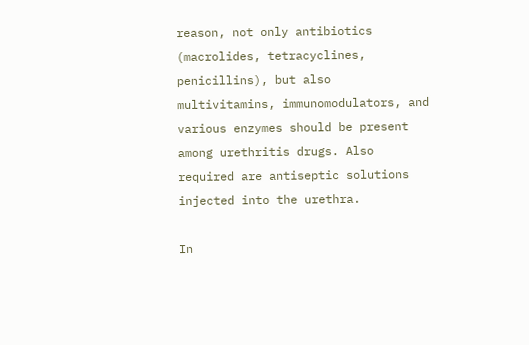reason, not only antibiotics (macrolides, tetracyclines, penicillins), but also multivitamins, immunomodulators, and various enzymes should be present among urethritis drugs. Also required are antiseptic solutions injected into the urethra.

In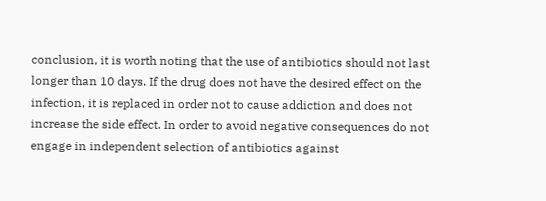conclusion, it is worth noting that the use of antibiotics should not last longer than 10 days. If the drug does not have the desired effect on the infection, it is replaced in order not to cause addiction and does not increase the side effect. In order to avoid negative consequences do not engage in independent selection of antibiotics against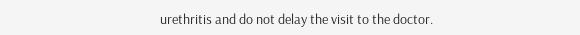urethritis and do not delay the visit to the doctor.